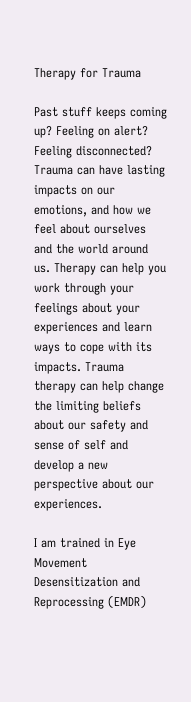Therapy for Trauma

Past stuff keeps coming up? Feeling on alert? Feeling disconnected? Trauma can have lasting impacts on our emotions, and how we feel about ourselves and the world around us. Therapy can help you work through your feelings about your experiences and learn ways to cope with its impacts. Trauma therapy can help change the limiting beliefs about our safety and sense of self and develop a new perspective about our experiences.

I am trained in Eye Movement Desensitization and Reprocessing (EMDR)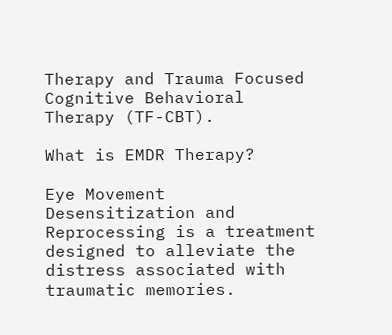Therapy and Trauma Focused Cognitive Behavioral Therapy (TF-CBT).

What is EMDR Therapy?

Eye Movement Desensitization and Reprocessing is a treatment designed to alleviate the distress associated with traumatic memories.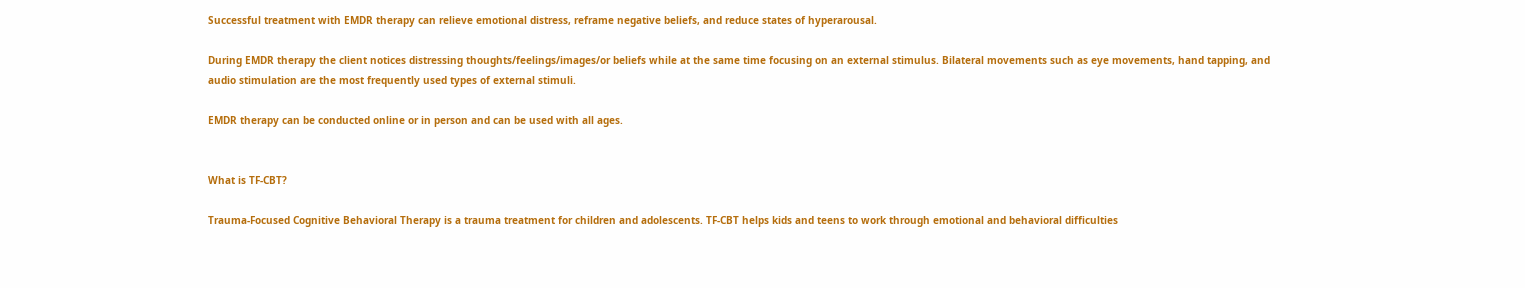Successful treatment with EMDR therapy can relieve emotional distress, reframe negative beliefs, and reduce states of hyperarousal.

During EMDR therapy the client notices distressing thoughts/feelings/images/or beliefs while at the same time focusing on an external stimulus. Bilateral movements such as eye movements, hand tapping, and audio stimulation are the most frequently used types of external stimuli.

EMDR therapy can be conducted online or in person and can be used with all ages.


What is TF-CBT?

Trauma-Focused Cognitive Behavioral Therapy is a trauma treatment for children and adolescents. TF-CBT helps kids and teens to work through emotional and behavioral difficulties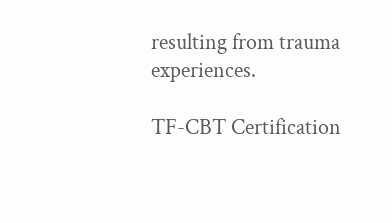resulting from trauma experiences.

TF-CBT Certification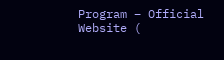Program – Official Website (